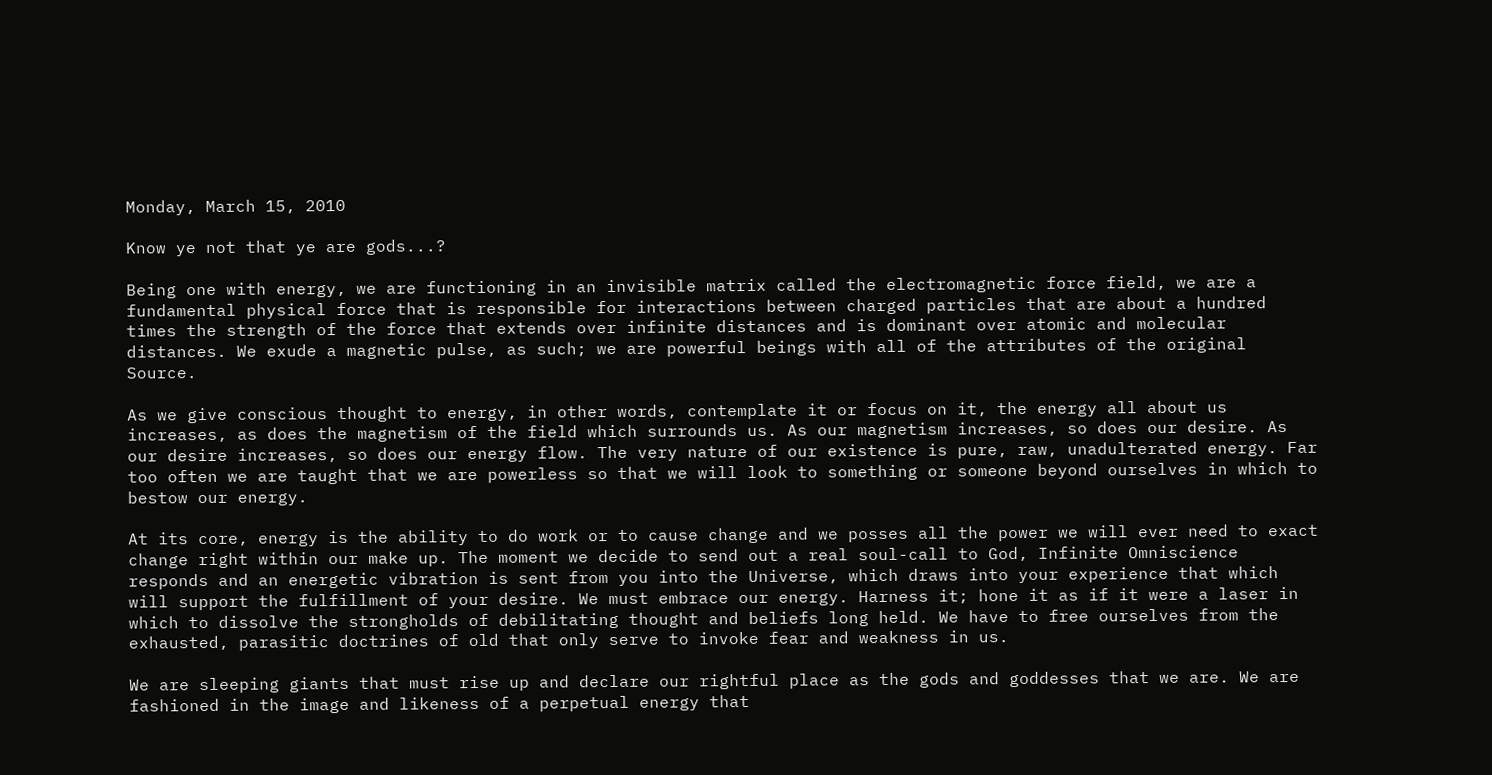Monday, March 15, 2010

Know ye not that ye are gods...?

Being one with energy, we are functioning in an invisible matrix called the electromagnetic force field, we are a fundamental physical force that is responsible for interactions between charged particles that are about a hundred times the strength of the force that extends over infinite distances and is dominant over atomic and molecular distances. We exude a magnetic pulse, as such; we are powerful beings with all of the attributes of the original Source.

As we give conscious thought to energy, in other words, contemplate it or focus on it, the energy all about us increases, as does the magnetism of the field which surrounds us. As our magnetism increases, so does our desire. As our desire increases, so does our energy flow. The very nature of our existence is pure, raw, unadulterated energy. Far too often we are taught that we are powerless so that we will look to something or someone beyond ourselves in which to bestow our energy.

At its core, energy is the ability to do work or to cause change and we posses all the power we will ever need to exact change right within our make up. The moment we decide to send out a real soul-call to God, Infinite Omniscience responds and an energetic vibration is sent from you into the Universe, which draws into your experience that which will support the fulfillment of your desire. We must embrace our energy. Harness it; hone it as if it were a laser in which to dissolve the strongholds of debilitating thought and beliefs long held. We have to free ourselves from the exhausted, parasitic doctrines of old that only serve to invoke fear and weakness in us.

We are sleeping giants that must rise up and declare our rightful place as the gods and goddesses that we are. We are fashioned in the image and likeness of a perpetual energy that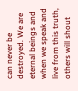can never be destroyed. We are eternal beings and when we speak and live from this truth, others will shout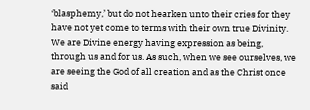‘blasphemy,’ but do not hearken unto their cries for they have not yet come to terms with their own true Divinity. We are Divine energy having expression as being, through us and for us. As such, when we see ourselves, we are seeing the God of all creation and as the Christ once said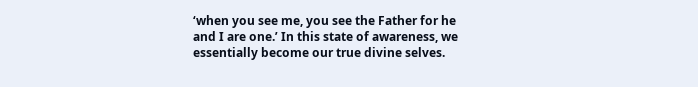‘when you see me, you see the Father for he and I are one.’ In this state of awareness, we essentially become our true divine selves.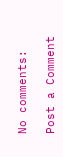No comments:

Post a Comment